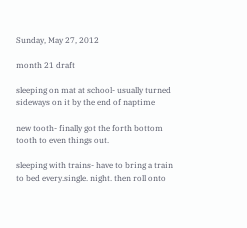Sunday, May 27, 2012

month 21 draft

sleeping on mat at school- usually turned sideways on it by the end of naptime

new tooth- finally got the forth bottom tooth to even things out.

sleeping with trains- have to bring a train to bed every.single. night. then roll onto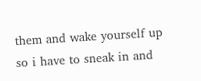them and wake yourself up so i have to sneak in and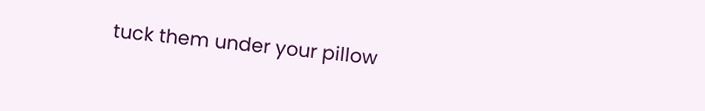tuck them under your pillow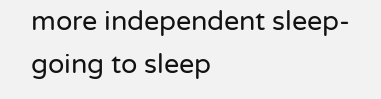more independent sleep- going to sleep